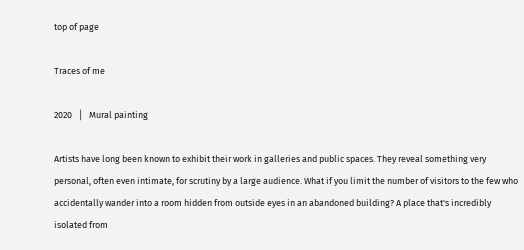top of page

Traces of me

2020   │   Mural painting

Artists have long been known to exhibit their work in galleries and public spaces. They reveal something very personal, often even intimate, for scrutiny by a large audience. What if you limit the number of visitors to the few who accidentally wander into a room hidden from outside eyes in an abandoned building? A place that's incredibly isolated from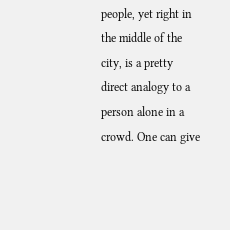people, yet right in the middle of the city, is a pretty direct analogy to a person alone in a crowd. One can give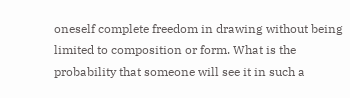oneself complete freedom in drawing without being limited to composition or form. What is the probability that someone will see it in such a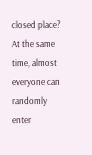closed place? At the same time, almost everyone can randomly enter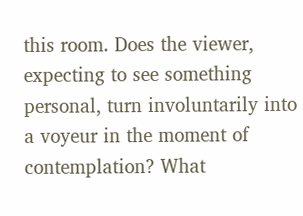this room. Does the viewer, expecting to see something personal, turn involuntarily into a voyeur in the moment of contemplation? What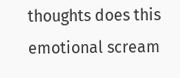thoughts does this emotional scream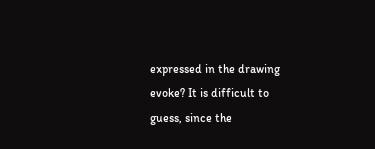expressed in the drawing evoke? It is difficult to guess, since the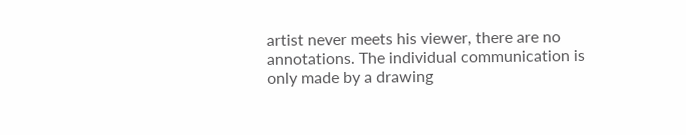artist never meets his viewer, there are no annotations. The individual communication is only made by a drawing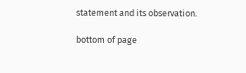statement and its observation.

bottom of page